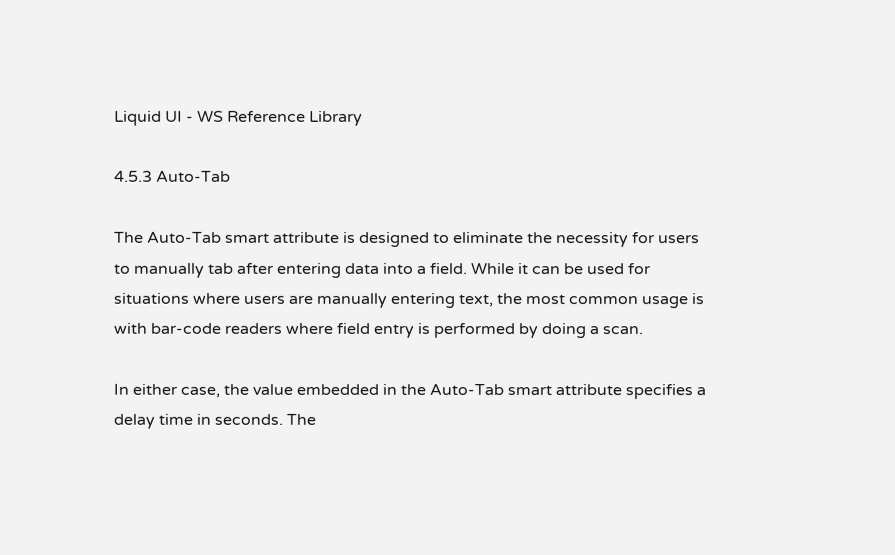Liquid UI - WS Reference Library

4.5.3 Auto-Tab

The Auto-Tab smart attribute is designed to eliminate the necessity for users to manually tab after entering data into a field. While it can be used for situations where users are manually entering text, the most common usage is with bar-code readers where field entry is performed by doing a scan.

In either case, the value embedded in the Auto-Tab smart attribute specifies a delay time in seconds. The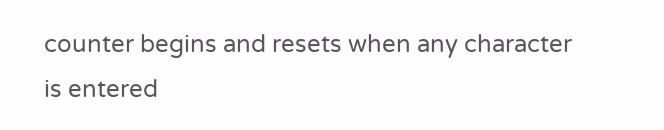counter begins and resets when any character is entered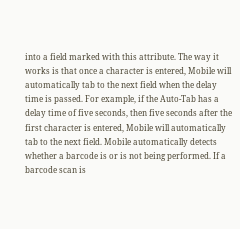into a field marked with this attribute. The way it works is that once a character is entered, Mobile will automatically tab to the next field when the delay time is passed. For example, if the Auto-Tab has a delay time of five seconds, then five seconds after the first character is entered, Mobile will automatically tab to the next field. Mobile automatically detects whether a barcode is or is not being performed. If a barcode scan is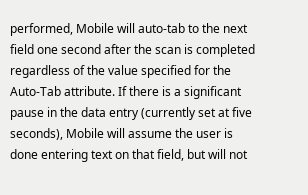performed, Mobile will auto-tab to the next field one second after the scan is completed regardless of the value specified for the Auto-Tab attribute. If there is a significant pause in the data entry (currently set at five seconds), Mobile will assume the user is done entering text on that field, but will not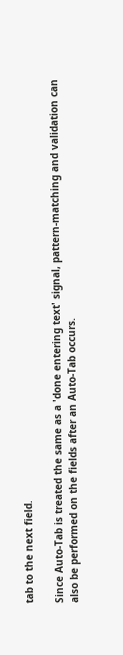tab to the next field.

Since Auto-Tab is treated the same as a 'done entering text' signal, pattern-matching and validation can also be performed on the fields after an Auto-Tab occurs.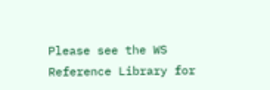Please see the WS Reference Library for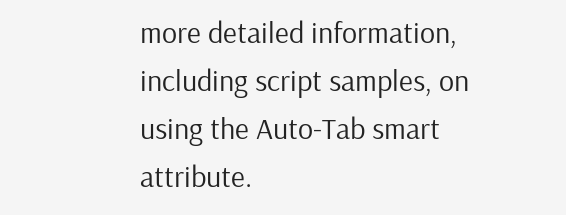more detailed information, including script samples, on using the Auto-Tab smart attribute.